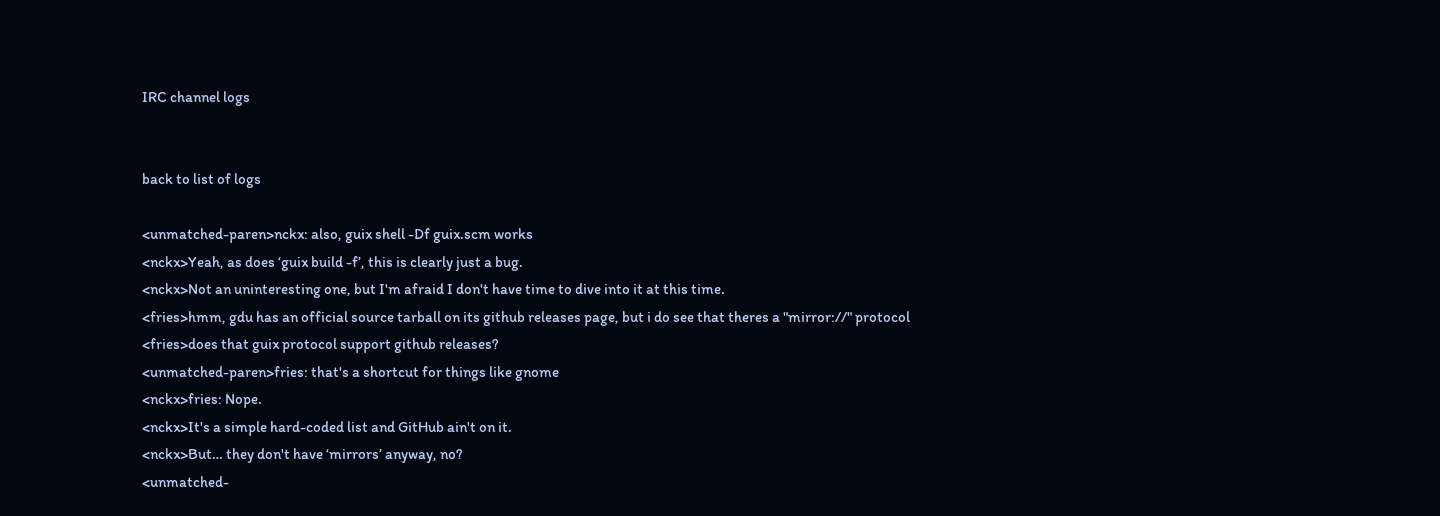IRC channel logs


back to list of logs

<unmatched-paren>nckx: also, guix shell -Df guix.scm works
<nckx>Yeah, as does ‘guix build -f’, this is clearly just a bug.
<nckx>Not an uninteresting one, but I'm afraid I don't have time to dive into it at this time.
<fries>hmm, gdu has an official source tarball on its github releases page, but i do see that theres a "mirror://" protocol
<fries>does that guix protocol support github releases?
<unmatched-paren>fries: that's a shortcut for things like gnome
<nckx>fries: Nope.
<nckx>It's a simple hard-coded list and GitHub ain't on it.
<nckx>But… they don't have ‘mirrors’ anyway, no?
<unmatched-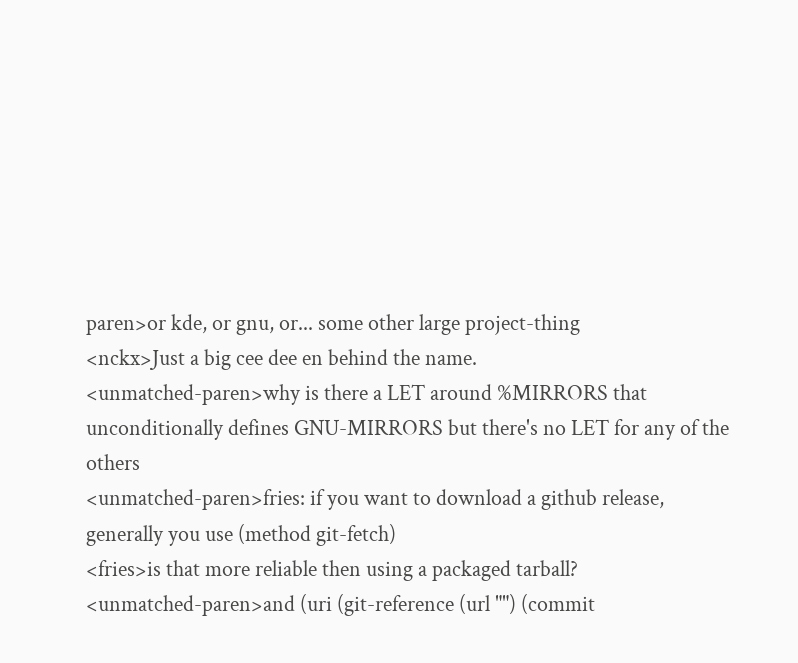paren>or kde, or gnu, or... some other large project-thing
<nckx>Just a big cee dee en behind the name.
<unmatched-paren>why is there a LET around %MIRRORS that unconditionally defines GNU-MIRRORS but there's no LET for any of the others
<unmatched-paren>fries: if you want to download a github release, generally you use (method git-fetch)
<fries>is that more reliable then using a packaged tarball?
<unmatched-paren>and (uri (git-reference (url "") (commit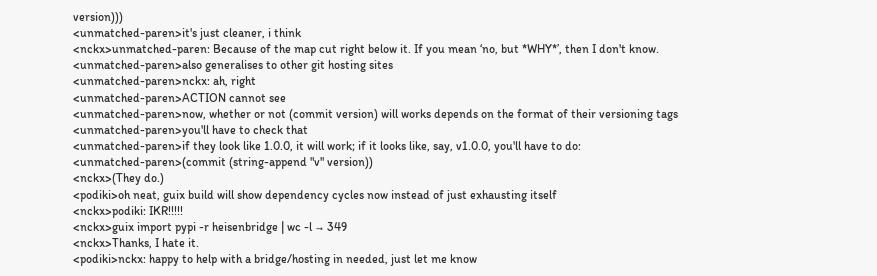version)))
<unmatched-paren>it's just cleaner, i think
<nckx>unmatched-paren: Because of the map cut right below it. If you mean ‘no, but *WHY*’, then I don't know.
<unmatched-paren>also generalises to other git hosting sites
<unmatched-paren>nckx: ah, right
<unmatched-paren>ACTION cannot see
<unmatched-paren>now, whether or not (commit version) will works depends on the format of their versioning tags
<unmatched-paren>you'll have to check that
<unmatched-paren>if they look like 1.0.0, it will work; if it looks like, say, v1.0.0, you'll have to do:
<unmatched-paren>(commit (string-append "v" version))
<nckx>(They do.)
<podiki>oh neat, guix build will show dependency cycles now instead of just exhausting itself
<nckx>podiki: IKR!!!!!
<nckx>guix import pypi -r heisenbridge | wc -l → 349
<nckx>Thanks, I hate it.
<podiki>nckx: happy to help with a bridge/hosting in needed, just let me know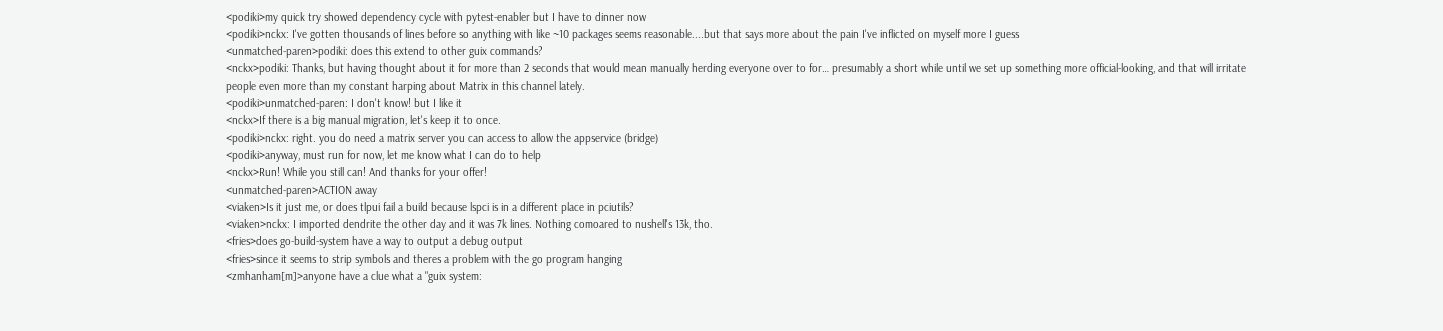<podiki>my quick try showed dependency cycle with pytest-enabler but I have to dinner now
<podiki>nckx: I've gotten thousands of lines before so anything with like ~10 packages seems reasonable....but that says more about the pain I've inflicted on myself more I guess
<unmatched-paren>podiki: does this extend to other guix commands?
<nckx>podiki: Thanks, but having thought about it for more than 2 seconds that would mean manually herding everyone over to for… presumably a short while until we set up something more official-looking, and that will irritate people even more than my constant harping about Matrix in this channel lately.
<podiki>unmatched-paren: I don't know! but I like it
<nckx>If there is a big manual migration, let's keep it to once.
<podiki>nckx: right. you do need a matrix server you can access to allow the appservice (bridge)
<podiki>anyway, must run for now, let me know what I can do to help
<nckx>Run! While you still can! And thanks for your offer!
<unmatched-paren>ACTION away
<viaken>Is it just me, or does tlpui fail a build because lspci is in a different place in pciutils?
<viaken>nckx: I imported dendrite the other day and it was 7k lines. Nothing comoared to nushell's 13k, tho.
<fries>does go-build-system have a way to output a debug output
<fries>since it seems to strip symbols and theres a problem with the go program hanging
<zmhanham[m]>anyone have a clue what a "guix system: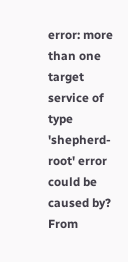error: more than one target service of type 'shepherd-root' error could be caused by? From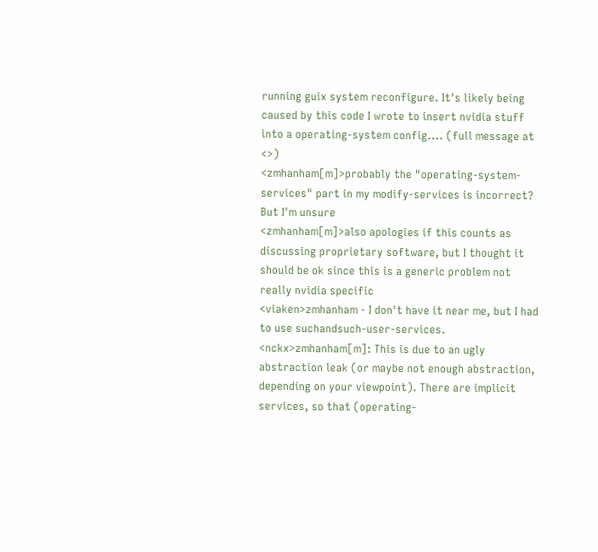running guix system reconfigure. It's likely being caused by this code I wrote to insert nvidia stuff into a operating-system config.... (full message at <>)
<zmhanham[m]>probably the "operating-system-services" part in my modify-services is incorrect? But I'm unsure
<zmhanham[m]>also apologies if this counts as discussing proprietary software, but I thought it should be ok since this is a generic problem not really nvidia specific
<viaken>zmhanham - I don't have it near me, but I had to use suchandsuch-user-services.
<nckx>zmhanham[m]: This is due to an ugly abstraction leak (or maybe not enough abstraction, depending on your viewpoint). There are implicit services, so that (operating-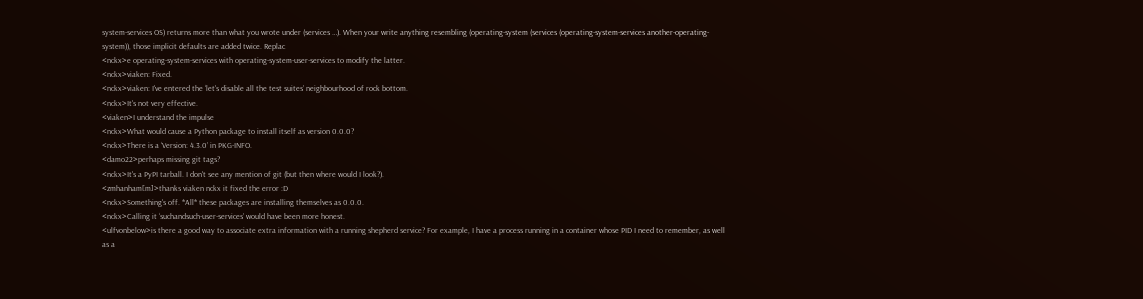system-services OS) returns more than what you wrote under (services …). When your write anything resembling (operating-system (services (operating-system-services another-operating-system)), those implicit defaults are added twice. Replac
<nckx>e operating-system-services with operating-system-user-services to modify the latter.
<nckx>viaken: Fixed.
<nckx>viaken: I've entered the ‘let's disable all the test suites’ neighbourhood of rock bottom.
<nckx>It's not very effective.
<viaken>I understand the impulse
<nckx>What would cause a Python package to install itself as version 0.0.0?
<nckx>There is a ‘Version: 4.3.0’ in PKG-INFO.
<damo22>perhaps missing git tags?
<nckx>It's a PyPI tarball. I don't see any mention of git (but then where would I look?).
<zmhanham[m]>thanks viaken nckx it fixed the error :D
<nckx>Something's off. *All* these packages are installing themselves as 0.0.0.
<nckx>Calling it ‘suchandsuch-user-services’ would have been more honest.
<ulfvonbelow>is there a good way to associate extra information with a running shepherd service? For example, I have a process running in a container whose PID I need to remember, as well as a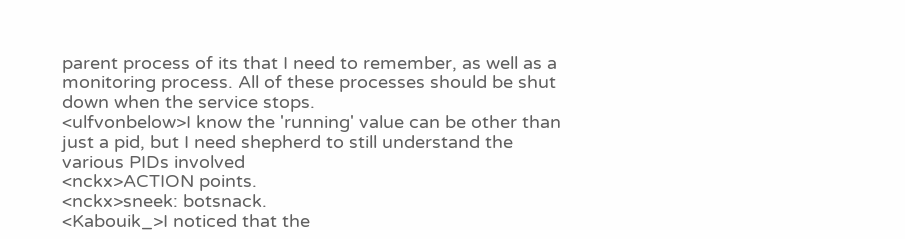parent process of its that I need to remember, as well as a monitoring process. All of these processes should be shut down when the service stops.
<ulfvonbelow>I know the 'running' value can be other than just a pid, but I need shepherd to still understand the various PIDs involved
<nckx>ACTION points.
<nckx>sneek: botsnack.
<Kabouik_>I noticed that the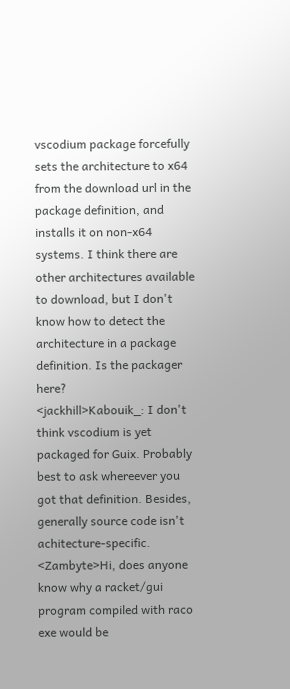vscodium package forcefully sets the architecture to x64 from the download url in the package definition, and installs it on non-x64 systems. I think there are other architectures available to download, but I don't know how to detect the architecture in a package definition. Is the packager here?
<jackhill>Kabouik_: I don't think vscodium is yet packaged for Guix. Probably best to ask whereever you got that definition. Besides, generally source code isn't achitecture-specific.
<Zambyte>Hi, does anyone know why a racket/gui program compiled with raco exe would be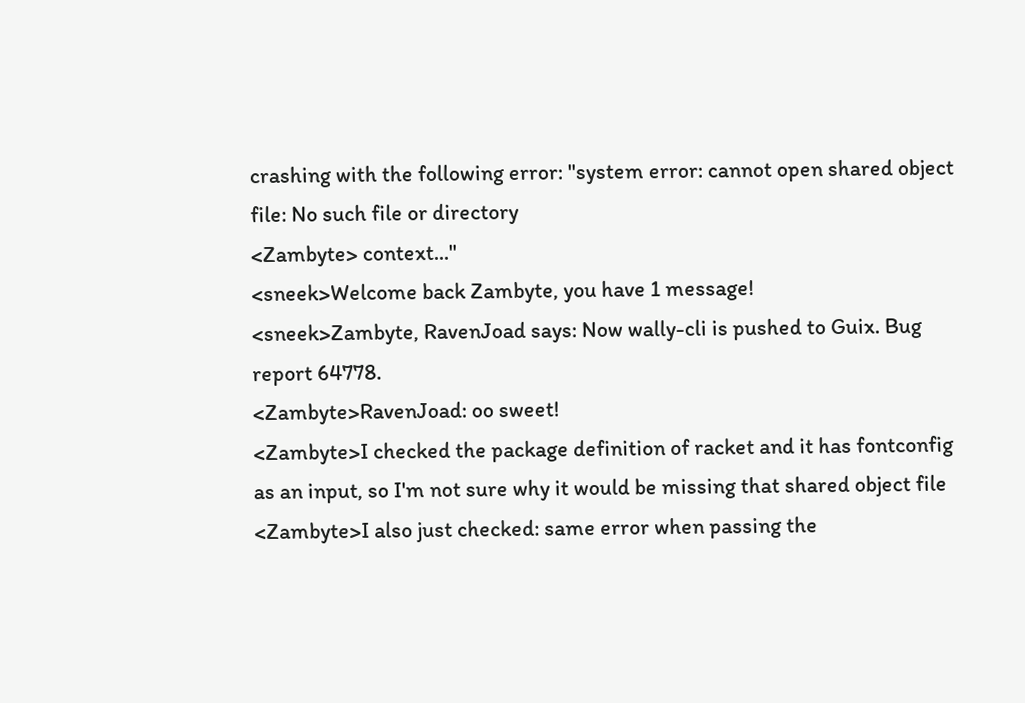crashing with the following error: "system error: cannot open shared object file: No such file or directory
<Zambyte> context..."
<sneek>Welcome back Zambyte, you have 1 message!
<sneek>Zambyte, RavenJoad says: Now wally-cli is pushed to Guix. Bug report 64778.
<Zambyte>RavenJoad: oo sweet!
<Zambyte>I checked the package definition of racket and it has fontconfig as an input, so I'm not sure why it would be missing that shared object file
<Zambyte>I also just checked: same error when passing the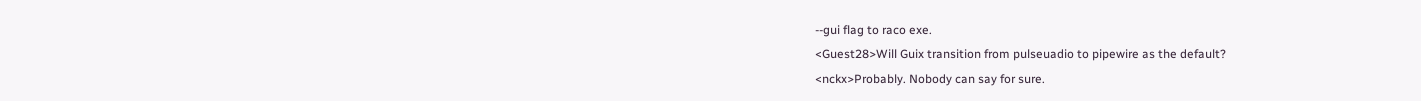--gui flag to raco exe.
<Guest28>Will Guix transition from pulseuadio to pipewire as the default?
<nckx>Probably. Nobody can say for sure.